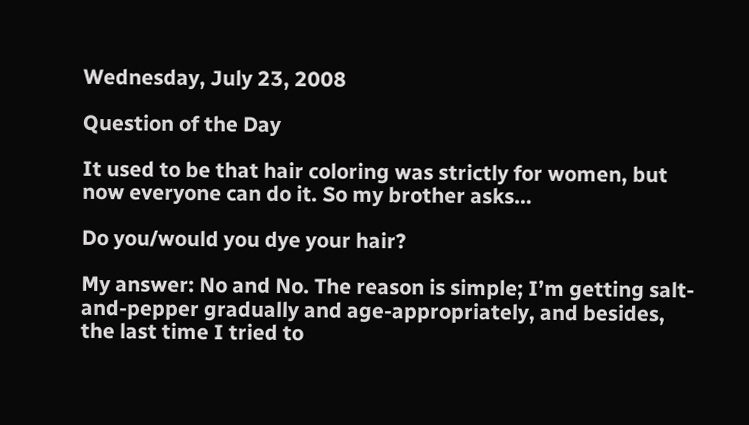Wednesday, July 23, 2008

Question of the Day

It used to be that hair coloring was strictly for women, but now everyone can do it. So my brother asks…

Do you/would you dye your hair?

My answer: No and No. The reason is simple; I’m getting salt-and-pepper gradually and age-appropriately, and besides, the last time I tried to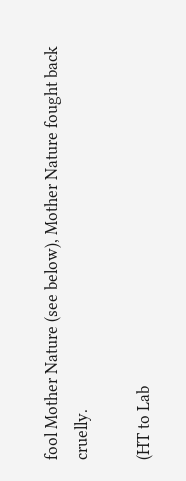fool Mother Nature (see below), Mother Nature fought back cruelly.

(HT to Lab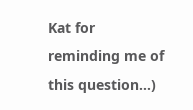Kat for reminding me of this question…)